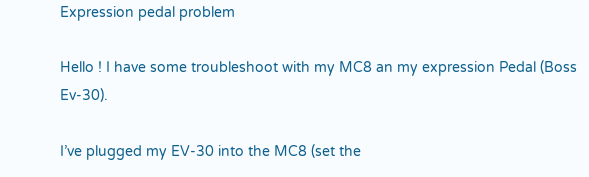Expression pedal problem

Hello ! I have some troubleshoot with my MC8 an my expression Pedal (Boss Ev-30).

I’ve plugged my EV-30 into the MC8 (set the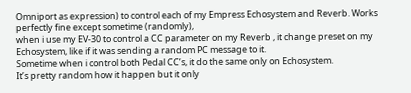Omniport as expression) to control each of my Empress Echosystem and Reverb. Works perfectly fine except sometime (randomly),
when i use my EV-30 to control a CC parameter on my Reverb , it change preset on my Echosystem, like if it was sending a random PC message to it.
Sometime when i control both Pedal CC’s, it do the same only on Echosystem.
It’s pretty random how it happen but it only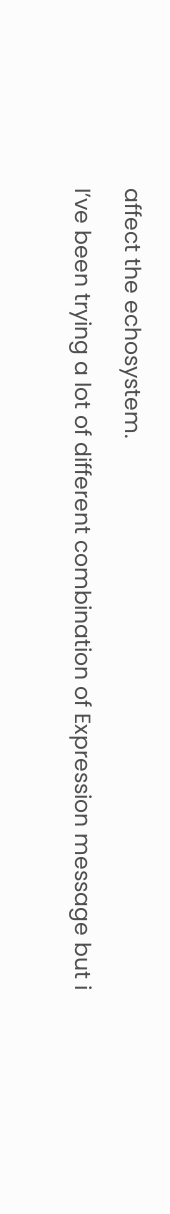affect the echosystem.

I’ve been trying a lot of different combination of Expression message but i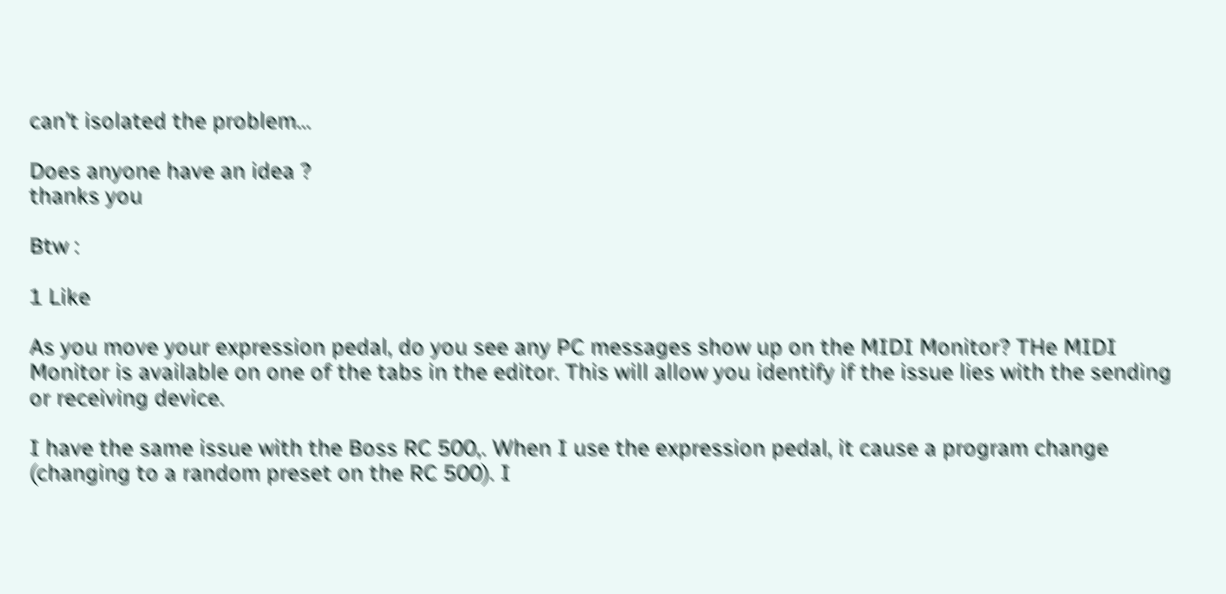can’t isolated the problem…

Does anyone have an idea ?
thanks you

Btw :

1 Like

As you move your expression pedal, do you see any PC messages show up on the MIDI Monitor? THe MIDI Monitor is available on one of the tabs in the editor. This will allow you identify if the issue lies with the sending or receiving device.

I have the same issue with the Boss RC 500,. When I use the expression pedal, it cause a program change (changing to a random preset on the RC 500). I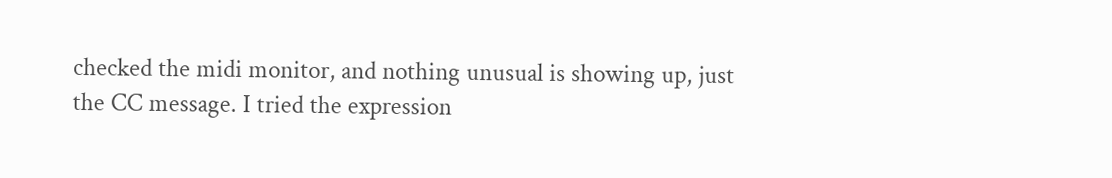checked the midi monitor, and nothing unusual is showing up, just the CC message. I tried the expression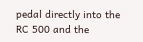pedal directly into the RC 500 and the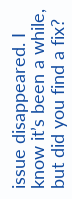issue disappeared. I know it’s been a while, but did you find a fix?